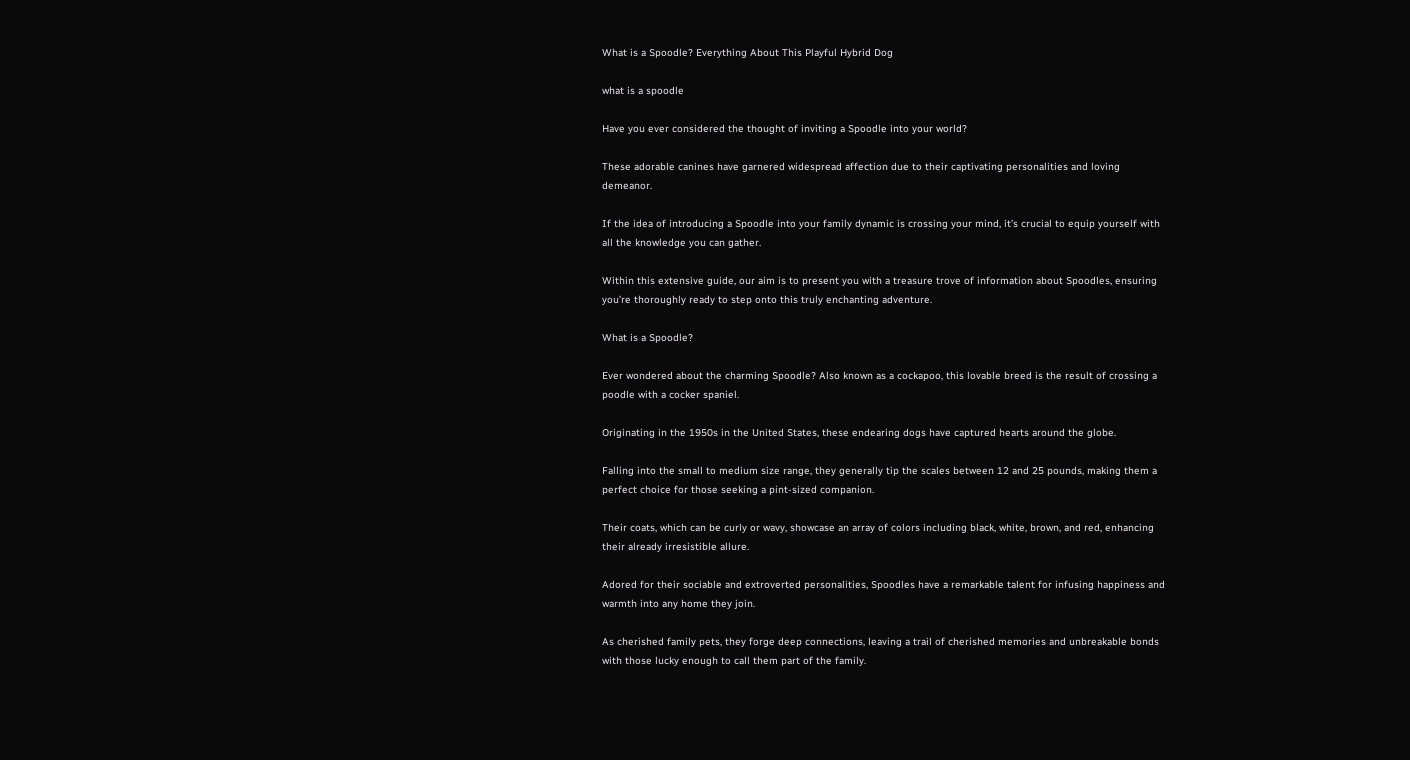What is a Spoodle? Everything About This Playful Hybrid Dog

what is a spoodle

Have you ever considered the thought of inviting a Spoodle into your world?

These adorable canines have garnered widespread affection due to their captivating personalities and loving demeanor.

If the idea of introducing a Spoodle into your family dynamic is crossing your mind, it’s crucial to equip yourself with all the knowledge you can gather.

Within this extensive guide, our aim is to present you with a treasure trove of information about Spoodles, ensuring you’re thoroughly ready to step onto this truly enchanting adventure.

What is a Spoodle?

Ever wondered about the charming Spoodle? Also known as a cockapoo, this lovable breed is the result of crossing a poodle with a cocker spaniel.

Originating in the 1950s in the United States, these endearing dogs have captured hearts around the globe.

Falling into the small to medium size range, they generally tip the scales between 12 and 25 pounds, making them a perfect choice for those seeking a pint-sized companion.

Their coats, which can be curly or wavy, showcase an array of colors including black, white, brown, and red, enhancing their already irresistible allure.

Adored for their sociable and extroverted personalities, Spoodles have a remarkable talent for infusing happiness and warmth into any home they join.

As cherished family pets, they forge deep connections, leaving a trail of cherished memories and unbreakable bonds with those lucky enough to call them part of the family.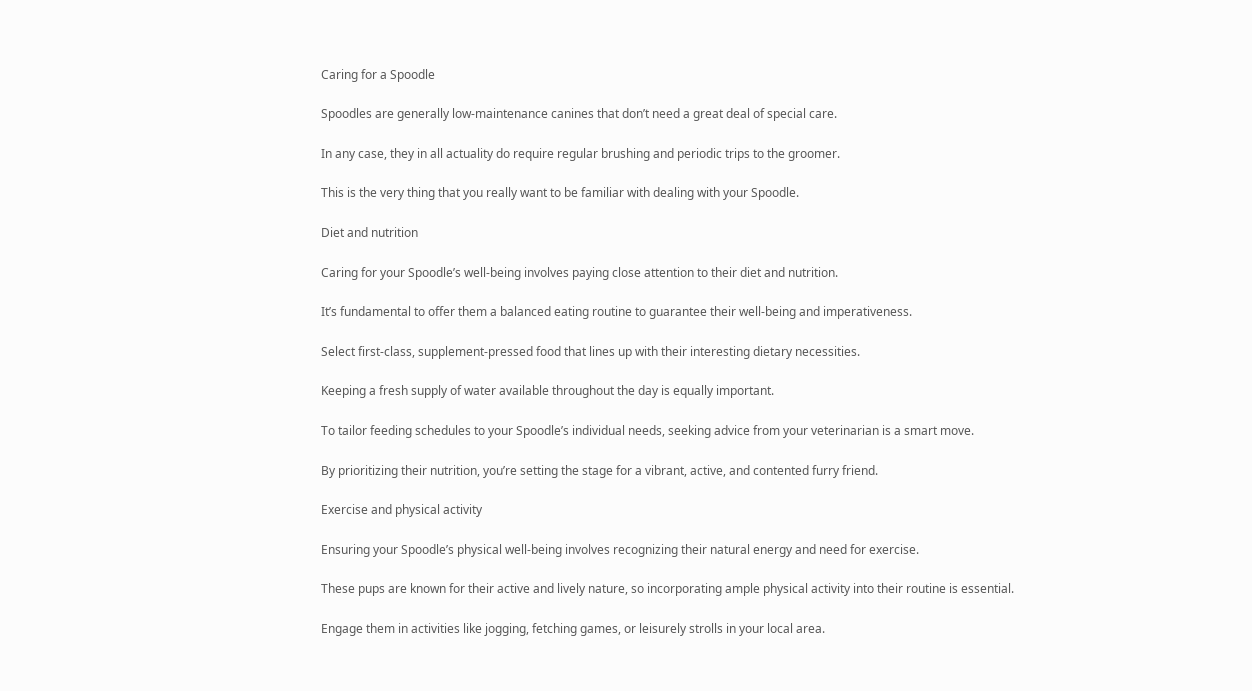Caring for a Spoodle

Spoodles are generally low-maintenance canines that don’t need a great deal of special care.

In any case, they in all actuality do require regular brushing and periodic trips to the groomer.

This is the very thing that you really want to be familiar with dealing with your Spoodle.

Diet and nutrition

Caring for your Spoodle’s well-being involves paying close attention to their diet and nutrition.

It’s fundamental to offer them a balanced eating routine to guarantee their well-being and imperativeness.

Select first-class, supplement-pressed food that lines up with their interesting dietary necessities.

Keeping a fresh supply of water available throughout the day is equally important.

To tailor feeding schedules to your Spoodle’s individual needs, seeking advice from your veterinarian is a smart move.

By prioritizing their nutrition, you’re setting the stage for a vibrant, active, and contented furry friend.

Exercise and physical activity

Ensuring your Spoodle’s physical well-being involves recognizing their natural energy and need for exercise.

These pups are known for their active and lively nature, so incorporating ample physical activity into their routine is essential.

Engage them in activities like jogging, fetching games, or leisurely strolls in your local area.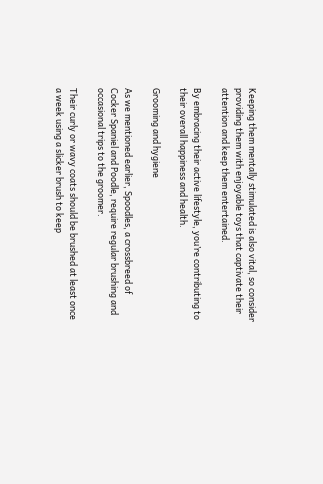Keeping them mentally stimulated is also vital, so consider providing them with enjoyable toys that captivate their attention and keep them entertained.

By embracing their active lifestyle, you’re contributing to their overall happiness and health.

Grooming and hygiene

As we mentioned earlier, Spoodles, a crossbreed of Cocker Spaniel and Poodle, require regular brushing and occasional trips to the groomer.

Their curly or wavy coats should be brushed at least once a week using a slicker brush to keep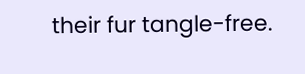their fur tangle-free.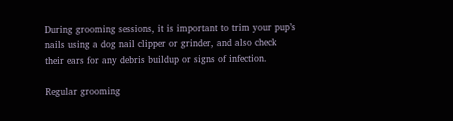During grooming sessions, it is important to trim your pup’s nails using a dog nail clipper or grinder, and also check their ears for any debris buildup or signs of infection.

Regular grooming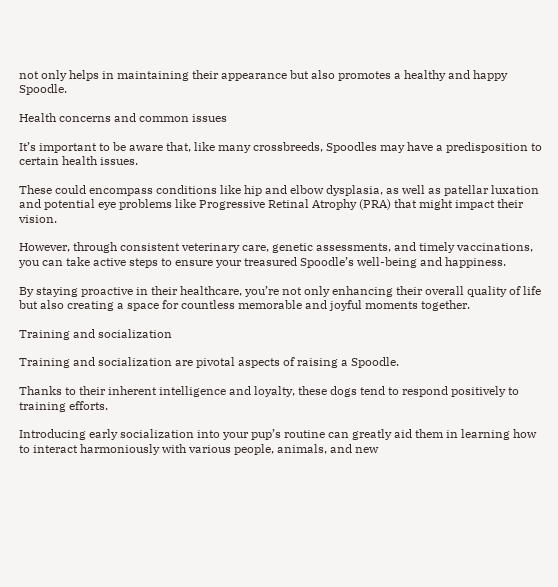not only helps in maintaining their appearance but also promotes a healthy and happy Spoodle.

Health concerns and common issues

It’s important to be aware that, like many crossbreeds, Spoodles may have a predisposition to certain health issues.

These could encompass conditions like hip and elbow dysplasia, as well as patellar luxation and potential eye problems like Progressive Retinal Atrophy (PRA) that might impact their vision.

However, through consistent veterinary care, genetic assessments, and timely vaccinations, you can take active steps to ensure your treasured Spoodle’s well-being and happiness.

By staying proactive in their healthcare, you’re not only enhancing their overall quality of life but also creating a space for countless memorable and joyful moments together.

Training and socialization

Training and socialization are pivotal aspects of raising a Spoodle.

Thanks to their inherent intelligence and loyalty, these dogs tend to respond positively to training efforts.

Introducing early socialization into your pup’s routine can greatly aid them in learning how to interact harmoniously with various people, animals, and new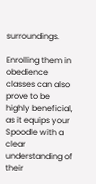surroundings.

Enrolling them in obedience classes can also prove to be highly beneficial, as it equips your Spoodle with a clear understanding of their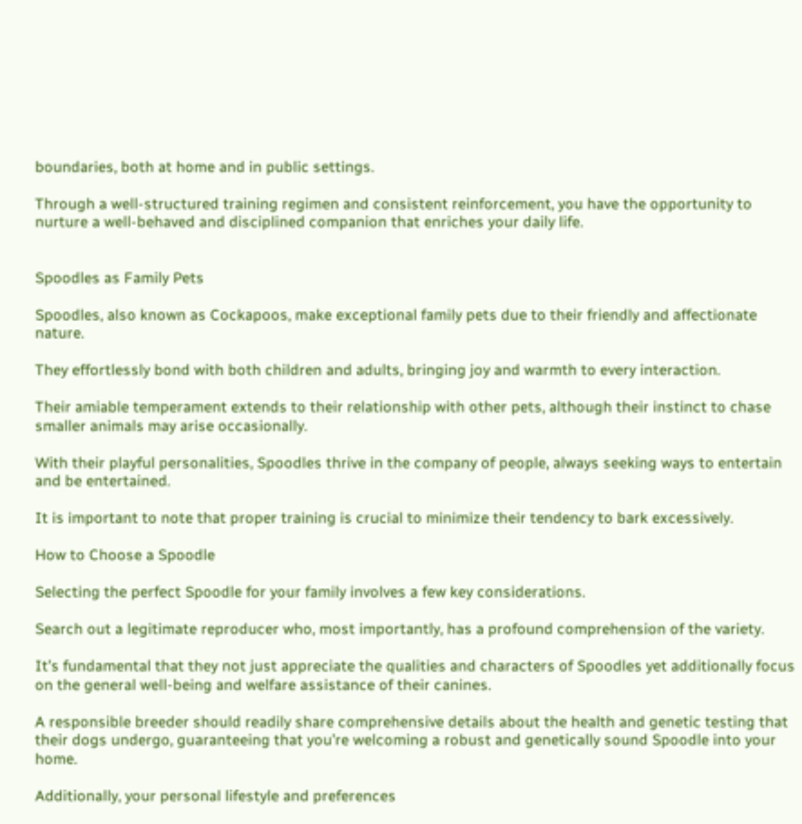boundaries, both at home and in public settings.

Through a well-structured training regimen and consistent reinforcement, you have the opportunity to nurture a well-behaved and disciplined companion that enriches your daily life.


Spoodles as Family Pets

Spoodles, also known as Cockapoos, make exceptional family pets due to their friendly and affectionate nature.

They effortlessly bond with both children and adults, bringing joy and warmth to every interaction.

Their amiable temperament extends to their relationship with other pets, although their instinct to chase smaller animals may arise occasionally.

With their playful personalities, Spoodles thrive in the company of people, always seeking ways to entertain and be entertained.

It is important to note that proper training is crucial to minimize their tendency to bark excessively.

How to Choose a Spoodle

Selecting the perfect Spoodle for your family involves a few key considerations.

Search out a legitimate reproducer who, most importantly, has a profound comprehension of the variety.

It’s fundamental that they not just appreciate the qualities and characters of Spoodles yet additionally focus on the general well-being and welfare assistance of their canines.

A responsible breeder should readily share comprehensive details about the health and genetic testing that their dogs undergo, guaranteeing that you’re welcoming a robust and genetically sound Spoodle into your home.

Additionally, your personal lifestyle and preferences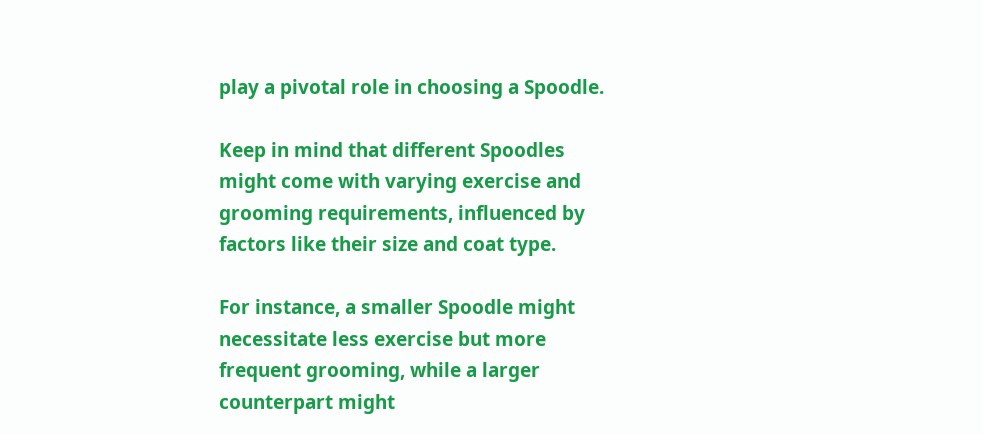play a pivotal role in choosing a Spoodle.

Keep in mind that different Spoodles might come with varying exercise and grooming requirements, influenced by factors like their size and coat type.

For instance, a smaller Spoodle might necessitate less exercise but more frequent grooming, while a larger counterpart might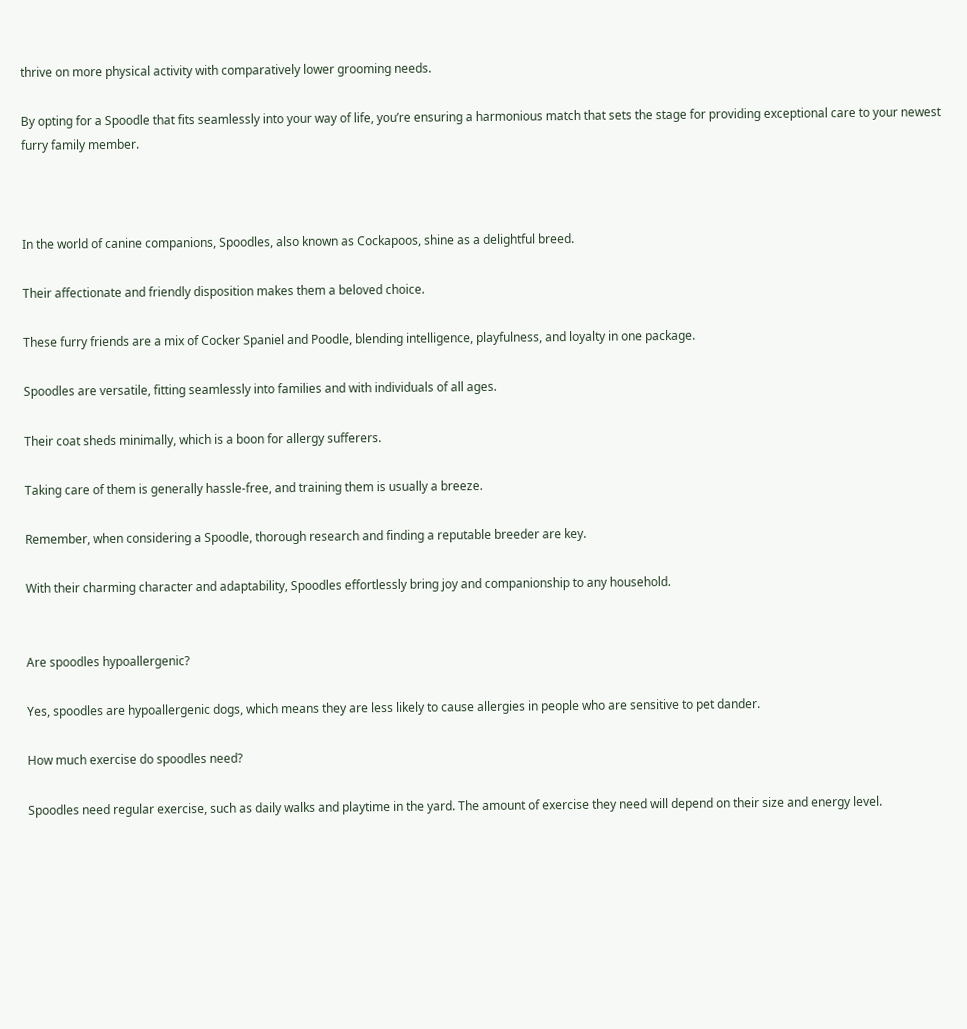thrive on more physical activity with comparatively lower grooming needs.

By opting for a Spoodle that fits seamlessly into your way of life, you’re ensuring a harmonious match that sets the stage for providing exceptional care to your newest furry family member.



In the world of canine companions, Spoodles, also known as Cockapoos, shine as a delightful breed.

Their affectionate and friendly disposition makes them a beloved choice.

These furry friends are a mix of Cocker Spaniel and Poodle, blending intelligence, playfulness, and loyalty in one package.

Spoodles are versatile, fitting seamlessly into families and with individuals of all ages.

Their coat sheds minimally, which is a boon for allergy sufferers.

Taking care of them is generally hassle-free, and training them is usually a breeze.

Remember, when considering a Spoodle, thorough research and finding a reputable breeder are key.

With their charming character and adaptability, Spoodles effortlessly bring joy and companionship to any household.


Are spoodles hypoallergenic?

Yes, spoodles are hypoallergenic dogs, which means they are less likely to cause allergies in people who are sensitive to pet dander.

How much exercise do spoodles need?

Spoodles need regular exercise, such as daily walks and playtime in the yard. The amount of exercise they need will depend on their size and energy level.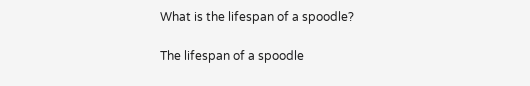What is the lifespan of a spoodle?

The lifespan of a spoodle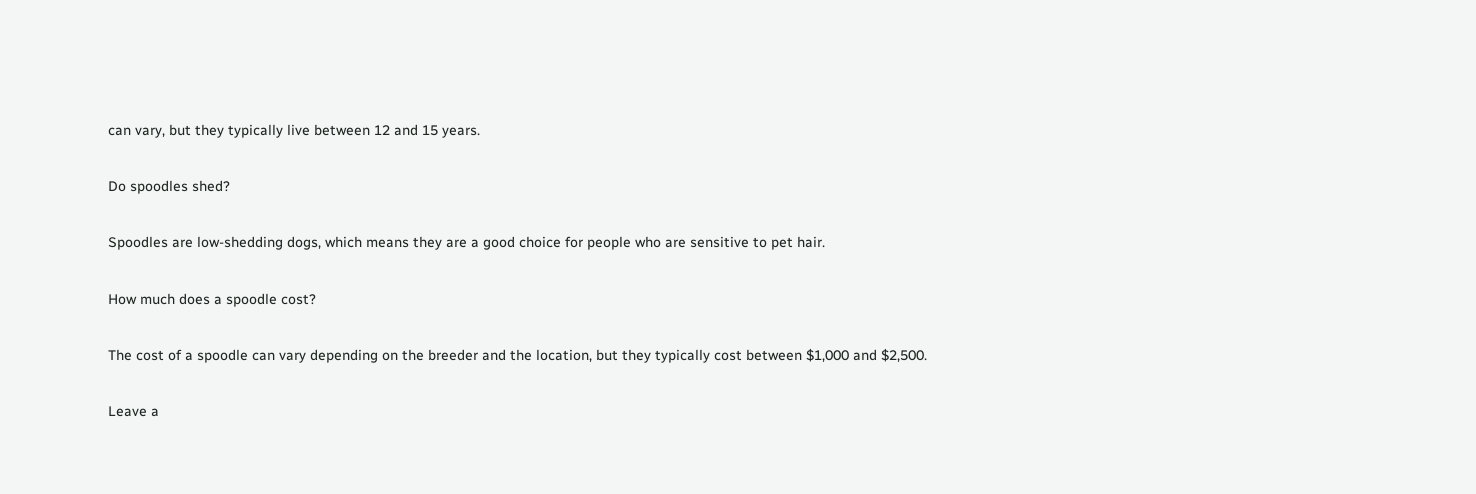can vary, but they typically live between 12 and 15 years.

Do spoodles shed?

Spoodles are low-shedding dogs, which means they are a good choice for people who are sensitive to pet hair.

How much does a spoodle cost?

The cost of a spoodle can vary depending on the breeder and the location, but they typically cost between $1,000 and $2,500.

Leave a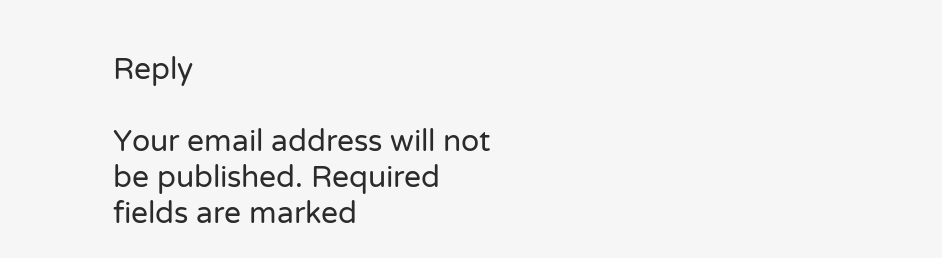Reply

Your email address will not be published. Required fields are marked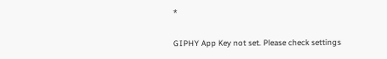*

GIPHY App Key not set. Please check settings